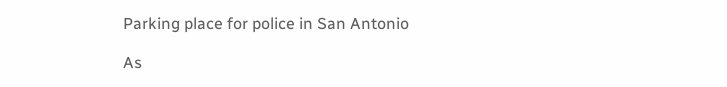Parking place for police in San Antonio

As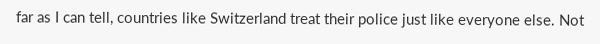far as I can tell, countries like Switzerland treat their police just like everyone else. Not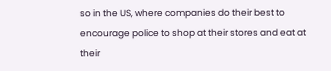so in the US, where companies do their best to encourage police to shop at their stores and eat at their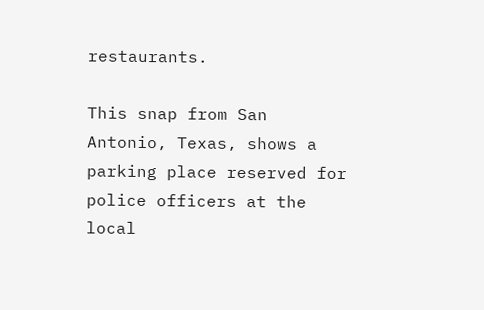restaurants.

This snap from San Antonio, Texas, shows a parking place reserved for police officers at the local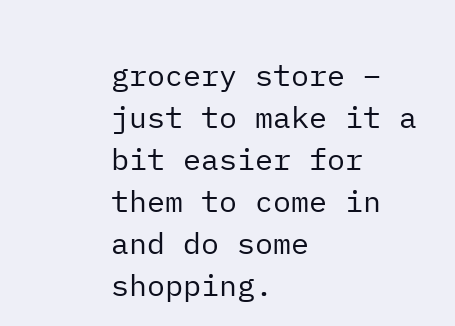grocery store – just to make it a bit easier for them to come in and do some shopping.